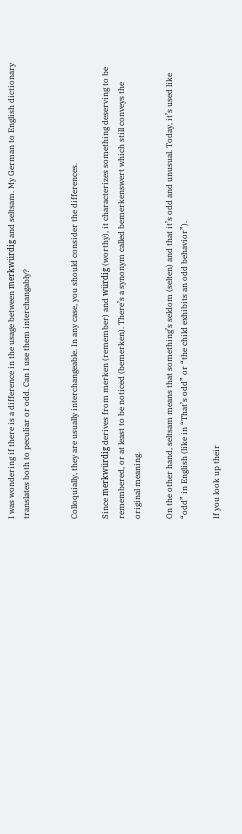I was wondering if there is a difference in the usage between merkwürdig and seltsam. My German to English dictionary translates both to peculiar or odd. Can I use them interchangably?


Colloquially, they are usually interchangeable. In any case, you should consider the differences.

Since merkwürdig derives from merken (remember) and würdig (worthy), it characterizes something deserving to be remembered, or at least to be noticed (bemerken). There’s a synonym called bemerkenswert which still conveys the original meaning.

On the other hand, seltsam means that something’s seldom (selten) and that it’s odd and unusual. Today, it’s used like “odd” in English (like in “That’s odd” or “the child exhibits an odd behavior”).

If you look up their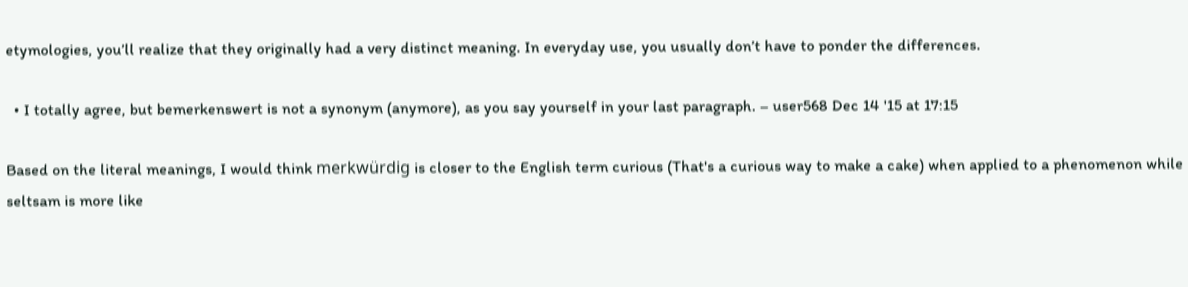etymologies, you’ll realize that they originally had a very distinct meaning. In everyday use, you usually don’t have to ponder the differences.

  • I totally agree, but bemerkenswert is not a synonym (anymore), as you say yourself in your last paragraph. – user568 Dec 14 '15 at 17:15

Based on the literal meanings, I would think merkwürdig is closer to the English term curious (That's a curious way to make a cake) when applied to a phenomenon while seltsam is more like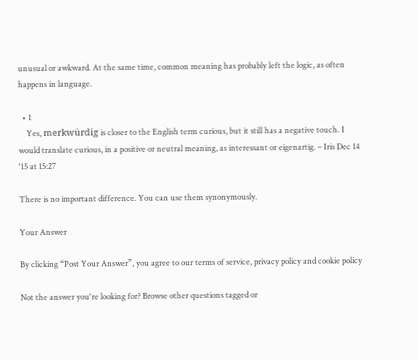unusual or awkward. At the same time, common meaning has probably left the logic, as often happens in language.

  • 1
    Yes, merkwürdig is closer to the English term curious, but it still has a negative touch. I would translate curious, in a positive or neutral meaning, as interessant or eigenartig. – Iris Dec 14 '15 at 15:27

There is no important difference. You can use them synonymously.

Your Answer

By clicking “Post Your Answer”, you agree to our terms of service, privacy policy and cookie policy

Not the answer you're looking for? Browse other questions tagged or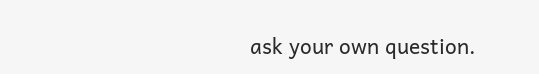ask your own question.